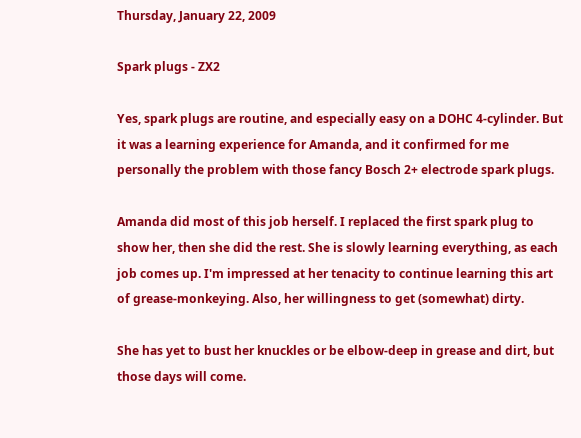Thursday, January 22, 2009

Spark plugs - ZX2

Yes, spark plugs are routine, and especially easy on a DOHC 4-cylinder. But it was a learning experience for Amanda, and it confirmed for me personally the problem with those fancy Bosch 2+ electrode spark plugs.

Amanda did most of this job herself. I replaced the first spark plug to show her, then she did the rest. She is slowly learning everything, as each job comes up. I'm impressed at her tenacity to continue learning this art of grease-monkeying. Also, her willingness to get (somewhat) dirty.

She has yet to bust her knuckles or be elbow-deep in grease and dirt, but those days will come.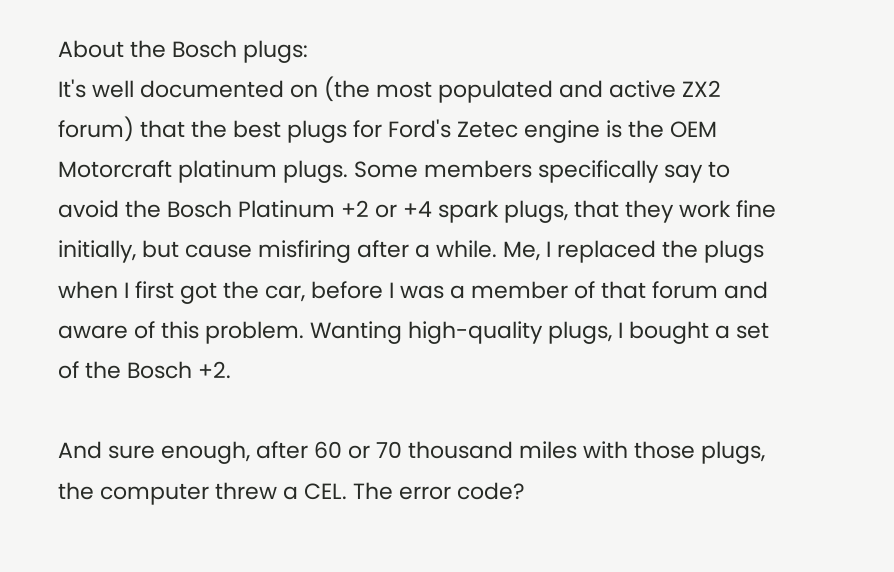About the Bosch plugs:
It's well documented on (the most populated and active ZX2 forum) that the best plugs for Ford's Zetec engine is the OEM Motorcraft platinum plugs. Some members specifically say to avoid the Bosch Platinum +2 or +4 spark plugs, that they work fine initially, but cause misfiring after a while. Me, I replaced the plugs when I first got the car, before I was a member of that forum and aware of this problem. Wanting high-quality plugs, I bought a set of the Bosch +2.

And sure enough, after 60 or 70 thousand miles with those plugs, the computer threw a CEL. The error code?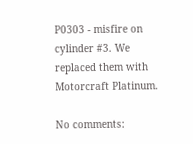P0303 - misfire on cylinder #3. We replaced them with Motorcraft Platinum.

No comments: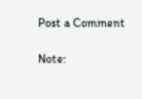Post a Comment

Note: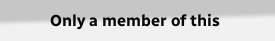Only a member of this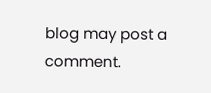blog may post a comment.